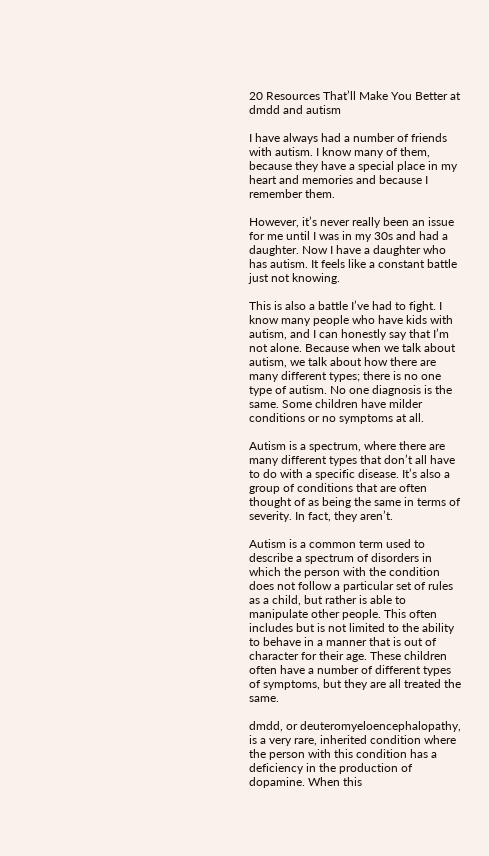20 Resources That’ll Make You Better at dmdd and autism

I have always had a number of friends with autism. I know many of them, because they have a special place in my heart and memories and because I remember them.

However, it’s never really been an issue for me until I was in my 30s and had a daughter. Now I have a daughter who has autism. It feels like a constant battle just not knowing.

This is also a battle I’ve had to fight. I know many people who have kids with autism, and I can honestly say that I’m not alone. Because when we talk about autism, we talk about how there are many different types; there is no one type of autism. No one diagnosis is the same. Some children have milder conditions or no symptoms at all.

Autism is a spectrum, where there are many different types that don’t all have to do with a specific disease. It’s also a group of conditions that are often thought of as being the same in terms of severity. In fact, they aren’t.

Autism is a common term used to describe a spectrum of disorders in which the person with the condition does not follow a particular set of rules as a child, but rather is able to manipulate other people. This often includes but is not limited to the ability to behave in a manner that is out of character for their age. These children often have a number of different types of symptoms, but they are all treated the same.

dmdd, or deuteromyeloencephalopathy, is a very rare, inherited condition where the person with this condition has a deficiency in the production of dopamine. When this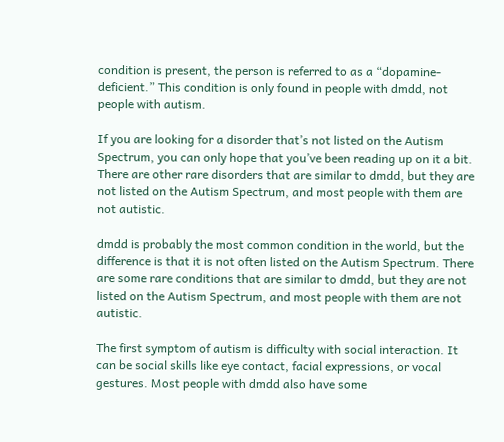condition is present, the person is referred to as a “dopamine-deficient.” This condition is only found in people with dmdd, not people with autism.

If you are looking for a disorder that’s not listed on the Autism Spectrum, you can only hope that you’ve been reading up on it a bit. There are other rare disorders that are similar to dmdd, but they are not listed on the Autism Spectrum, and most people with them are not autistic.

dmdd is probably the most common condition in the world, but the difference is that it is not often listed on the Autism Spectrum. There are some rare conditions that are similar to dmdd, but they are not listed on the Autism Spectrum, and most people with them are not autistic.

The first symptom of autism is difficulty with social interaction. It can be social skills like eye contact, facial expressions, or vocal gestures. Most people with dmdd also have some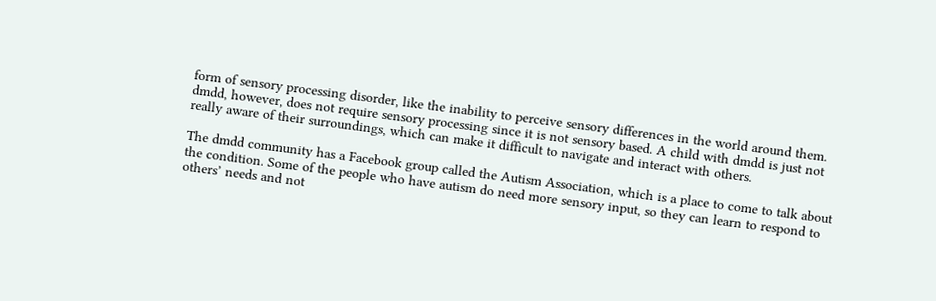form of sensory processing disorder, like the inability to perceive sensory differences in the world around them. dmdd, however, does not require sensory processing since it is not sensory based. A child with dmdd is just not really aware of their surroundings, which can make it difficult to navigate and interact with others.

The dmdd community has a Facebook group called the Autism Association, which is a place to come to talk about the condition. Some of the people who have autism do need more sensory input, so they can learn to respond to others’ needs and not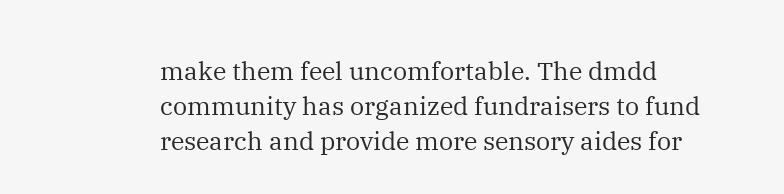make them feel uncomfortable. The dmdd community has organized fundraisers to fund research and provide more sensory aides for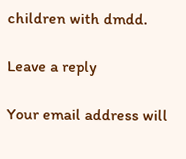children with dmdd.

Leave a reply

Your email address will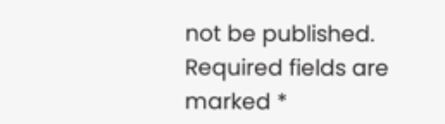not be published. Required fields are marked *